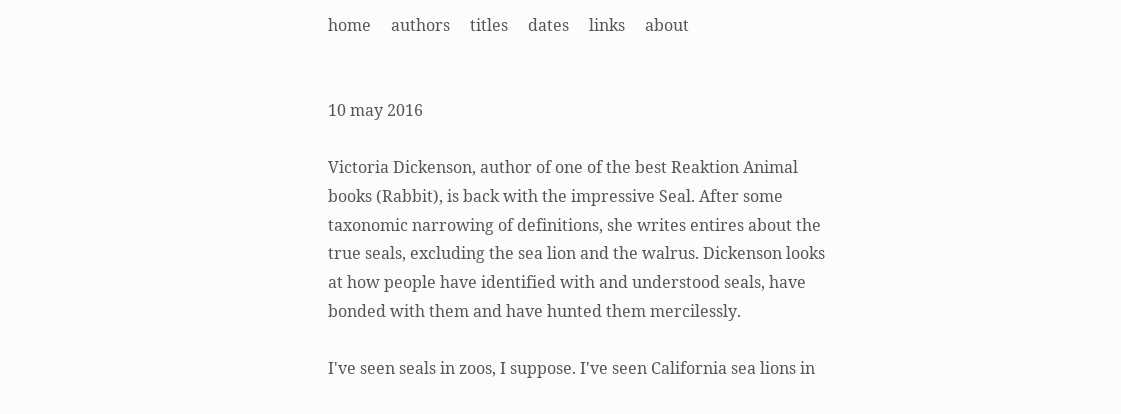home     authors     titles     dates     links     about


10 may 2016

Victoria Dickenson, author of one of the best Reaktion Animal books (Rabbit), is back with the impressive Seal. After some taxonomic narrowing of definitions, she writes entires about the true seals, excluding the sea lion and the walrus. Dickenson looks at how people have identified with and understood seals, have bonded with them and have hunted them mercilessly.

I've seen seals in zoos, I suppose. I've seen California sea lions in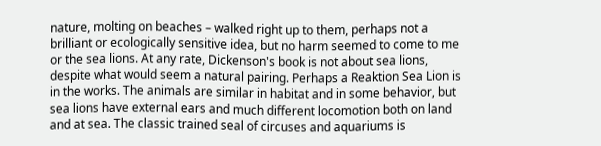nature, molting on beaches – walked right up to them, perhaps not a brilliant or ecologically sensitive idea, but no harm seemed to come to me or the sea lions. At any rate, Dickenson's book is not about sea lions, despite what would seem a natural pairing. Perhaps a Reaktion Sea Lion is in the works. The animals are similar in habitat and in some behavior, but sea lions have external ears and much different locomotion both on land and at sea. The classic trained seal of circuses and aquariums is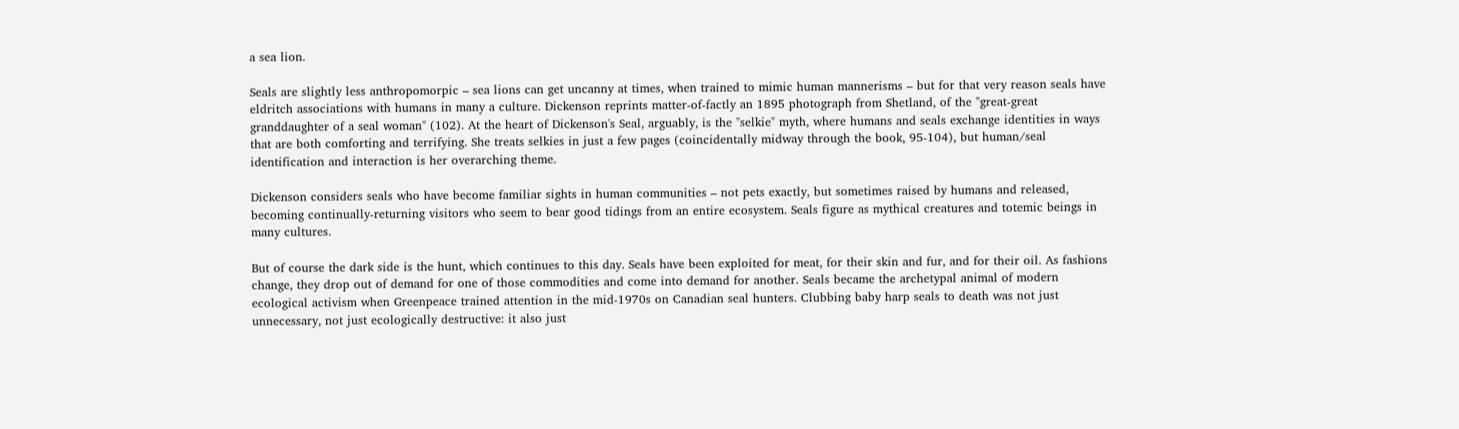a sea lion.

Seals are slightly less anthropomorpic – sea lions can get uncanny at times, when trained to mimic human mannerisms – but for that very reason seals have eldritch associations with humans in many a culture. Dickenson reprints matter-of-factly an 1895 photograph from Shetland, of the "great-great granddaughter of a seal woman" (102). At the heart of Dickenson's Seal, arguably, is the "selkie" myth, where humans and seals exchange identities in ways that are both comforting and terrifying. She treats selkies in just a few pages (coincidentally midway through the book, 95-104), but human/seal identification and interaction is her overarching theme.

Dickenson considers seals who have become familiar sights in human communities – not pets exactly, but sometimes raised by humans and released, becoming continually-returning visitors who seem to bear good tidings from an entire ecosystem. Seals figure as mythical creatures and totemic beings in many cultures.

But of course the dark side is the hunt, which continues to this day. Seals have been exploited for meat, for their skin and fur, and for their oil. As fashions change, they drop out of demand for one of those commodities and come into demand for another. Seals became the archetypal animal of modern ecological activism when Greenpeace trained attention in the mid-1970s on Canadian seal hunters. Clubbing baby harp seals to death was not just unnecessary, not just ecologically destructive: it also just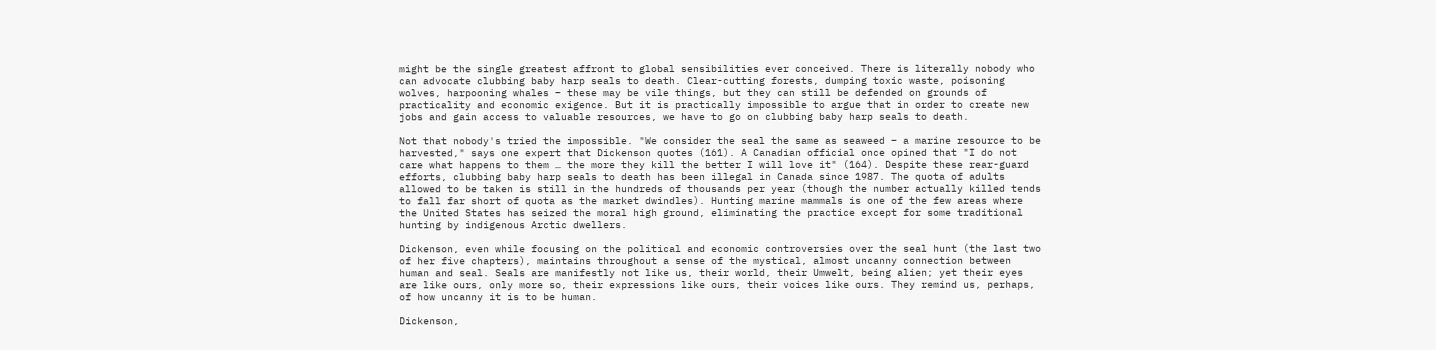might be the single greatest affront to global sensibilities ever conceived. There is literally nobody who can advocate clubbing baby harp seals to death. Clear-cutting forests, dumping toxic waste, poisoning wolves, harpooning whales – these may be vile things, but they can still be defended on grounds of practicality and economic exigence. But it is practically impossible to argue that in order to create new jobs and gain access to valuable resources, we have to go on clubbing baby harp seals to death.

Not that nobody's tried the impossible. "We consider the seal the same as seaweed – a marine resource to be harvested," says one expert that Dickenson quotes (161). A Canadian official once opined that "I do not care what happens to them … the more they kill the better I will love it" (164). Despite these rear-guard efforts, clubbing baby harp seals to death has been illegal in Canada since 1987. The quota of adults allowed to be taken is still in the hundreds of thousands per year (though the number actually killed tends to fall far short of quota as the market dwindles). Hunting marine mammals is one of the few areas where the United States has seized the moral high ground, eliminating the practice except for some traditional hunting by indigenous Arctic dwellers.

Dickenson, even while focusing on the political and economic controversies over the seal hunt (the last two of her five chapters), maintains throughout a sense of the mystical, almost uncanny connection between human and seal. Seals are manifestly not like us, their world, their Umwelt, being alien; yet their eyes are like ours, only more so, their expressions like ours, their voices like ours. They remind us, perhaps, of how uncanny it is to be human.

Dickenson,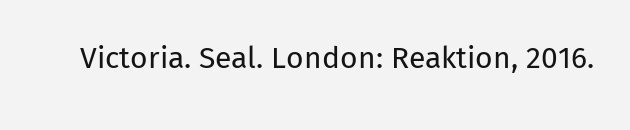Victoria. Seal. London: Reaktion, 2016.